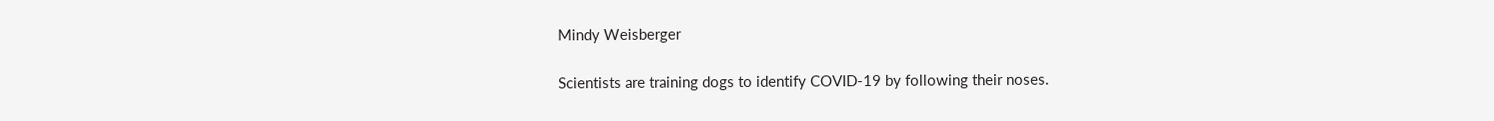Mindy Weisberger

Scientists are training dogs to identify COVID-19 by following their noses.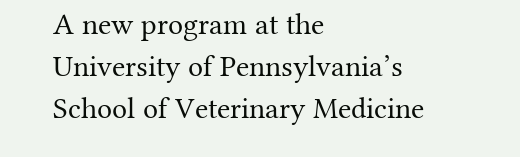A new program at the University of Pennsylvania’s School of Veterinary Medicine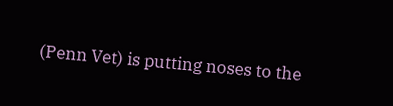(Penn Vet) is putting noses to the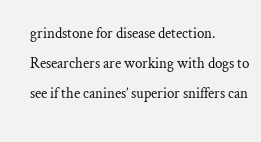grindstone for disease detection. Researchers are working with dogs to see if the canines’ superior sniffers can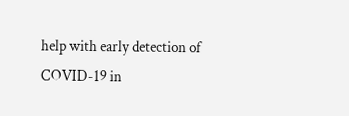help with early detection of COVID-19 in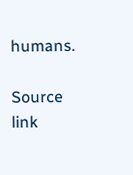humans.

Source link